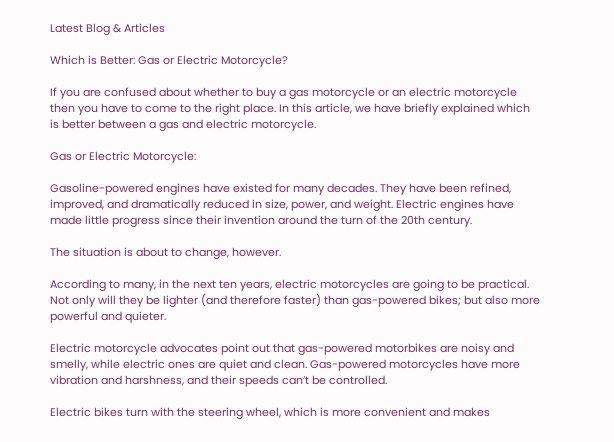Latest Blog & Articles

Which is Better: Gas or Electric Motorcycle?

If you are confused about whether to buy a gas motorcycle or an electric motorcycle then you have to come to the right place. In this article, we have briefly explained which is better between a gas and electric motorcycle.

Gas or Electric Motorcycle:

Gasoline-powered engines have existed for many decades. They have been refined, improved, and dramatically reduced in size, power, and weight. Electric engines have made little progress since their invention around the turn of the 20th century.

The situation is about to change, however.

According to many, in the next ten years, electric motorcycles are going to be practical. Not only will they be lighter (and therefore faster) than gas-powered bikes; but also more powerful and quieter.

Electric motorcycle advocates point out that gas-powered motorbikes are noisy and smelly, while electric ones are quiet and clean. Gas-powered motorcycles have more vibration and harshness, and their speeds can’t be controlled.

Electric bikes turn with the steering wheel, which is more convenient and makes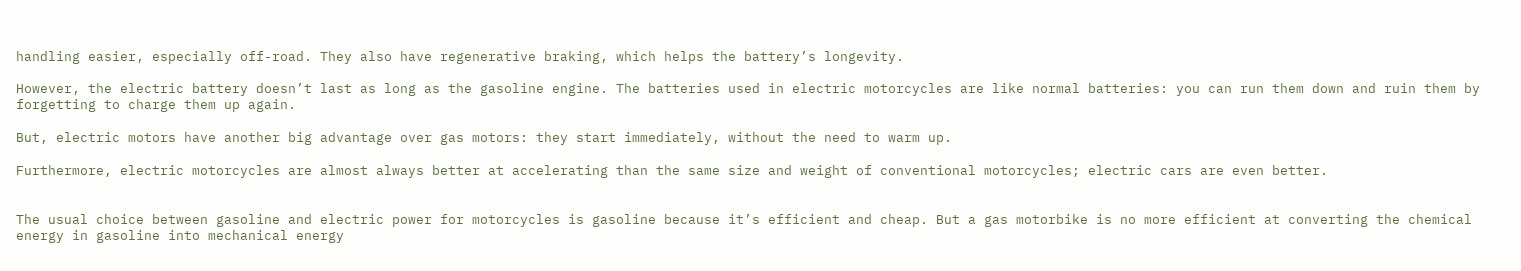handling easier, especially off-road. They also have regenerative braking, which helps the battery’s longevity.

However, the electric battery doesn’t last as long as the gasoline engine. The batteries used in electric motorcycles are like normal batteries: you can run them down and ruin them by forgetting to charge them up again.

But, electric motors have another big advantage over gas motors: they start immediately, without the need to warm up.

Furthermore, electric motorcycles are almost always better at accelerating than the same size and weight of conventional motorcycles; electric cars are even better.


The usual choice between gasoline and electric power for motorcycles is gasoline because it’s efficient and cheap. But a gas motorbike is no more efficient at converting the chemical energy in gasoline into mechanical energy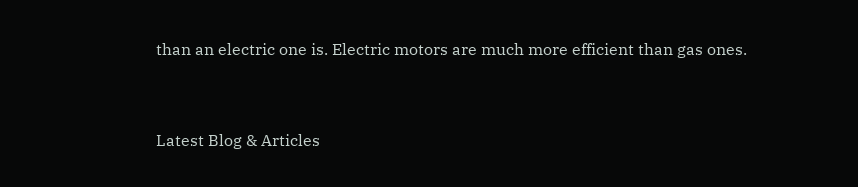than an electric one is. Electric motors are much more efficient than gas ones.


Latest Blog & Articles